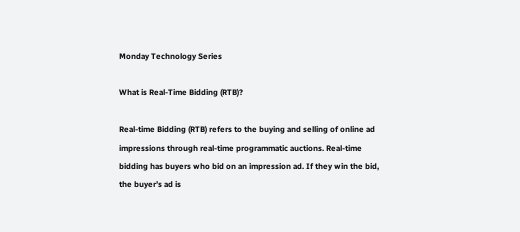Monday Technology Series

What is Real-Time Bidding (RTB)?

Real-time Bidding (RTB) refers to the buying and selling of online ad impressions through real-time programmatic auctions. Real-time bidding has buyers who bid on an impression ad. If they win the bid, the buyer’s ad is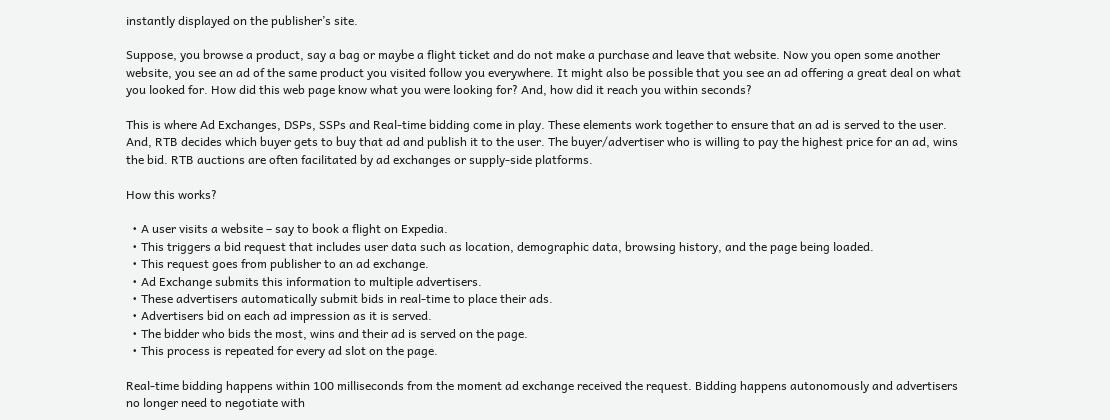instantly displayed on the publisher’s site.

Suppose, you browse a product, say a bag or maybe a flight ticket and do not make a purchase and leave that website. Now you open some another website, you see an ad of the same product you visited follow you everywhere. It might also be possible that you see an ad offering a great deal on what you looked for. How did this web page know what you were looking for? And, how did it reach you within seconds?

This is where Ad Exchanges, DSPs, SSPs and Real-time bidding come in play. These elements work together to ensure that an ad is served to the user. And, RTB decides which buyer gets to buy that ad and publish it to the user. The buyer/advertiser who is willing to pay the highest price for an ad, wins the bid. RTB auctions are often facilitated by ad exchanges or supply-side platforms.

How this works?

  • A user visits a website – say to book a flight on Expedia.
  • This triggers a bid request that includes user data such as location, demographic data, browsing history, and the page being loaded.
  • This request goes from publisher to an ad exchange.
  • Ad Exchange submits this information to multiple advertisers.
  • These advertisers automatically submit bids in real-time to place their ads.
  • Advertisers bid on each ad impression as it is served.
  • The bidder who bids the most, wins and their ad is served on the page.
  • This process is repeated for every ad slot on the page.

Real-time bidding happens within 100 milliseconds from the moment ad exchange received the request. Bidding happens autonomously and advertisers no longer need to negotiate with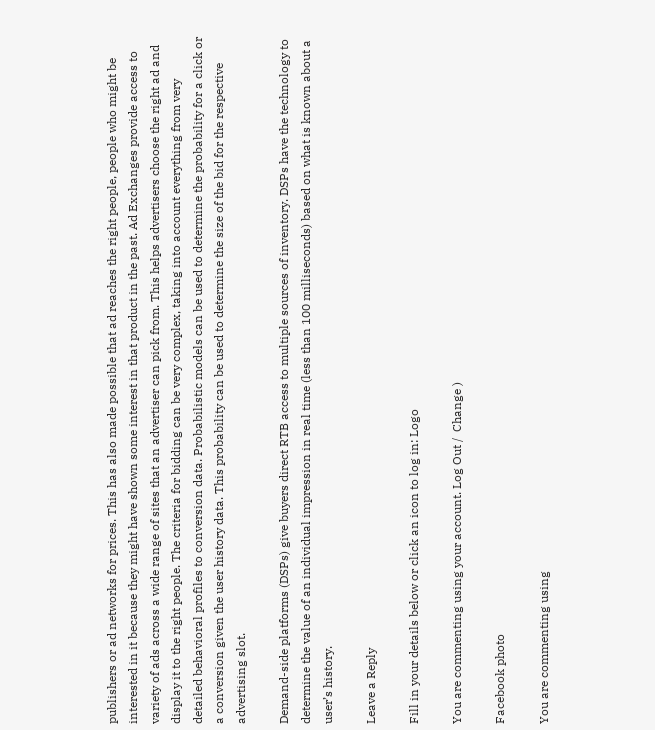publishers or ad networks for prices. This has also made possible that ad reaches the right people, people who might be interested in it because they might have shown some interest in that product in the past. Ad Exchanges provide access to variety of ads across a wide range of sites that an advertiser can pick from. This helps advertisers choose the right ad and display it to the right people. The criteria for bidding can be very complex, taking into account everything from very detailed behavioral profiles to conversion data. Probabilistic models can be used to determine the probability for a click or a conversion given the user history data. This probability can be used to determine the size of the bid for the respective advertising slot.

Demand-side platforms (DSPs) give buyers direct RTB access to multiple sources of inventory. DSPs have the technology to determine the value of an individual impression in real time (less than 100 milliseconds) based on what is known about a user’s history.

Leave a Reply

Fill in your details below or click an icon to log in: Logo

You are commenting using your account. Log Out /  Change )

Facebook photo

You are commenting using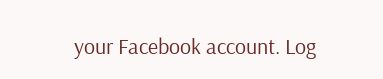your Facebook account. Log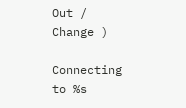Out /  Change )

Connecting to %s